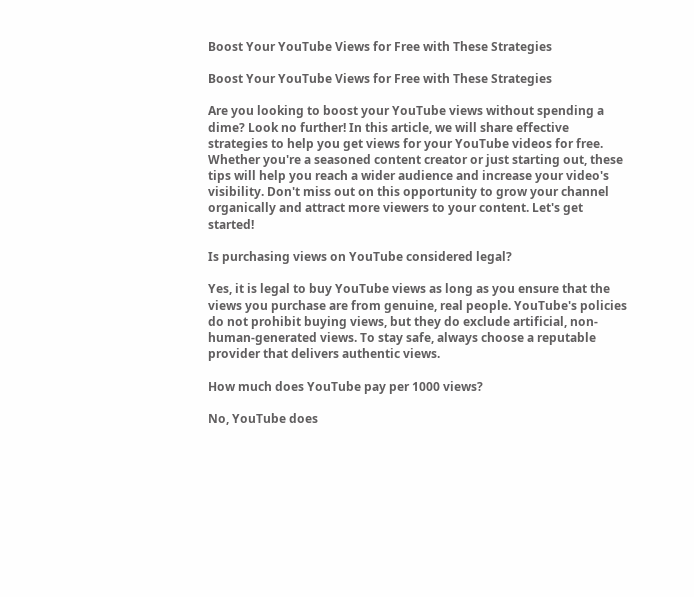Boost Your YouTube Views for Free with These Strategies

Boost Your YouTube Views for Free with These Strategies

Are you looking to boost your YouTube views without spending a dime? Look no further! In this article, we will share effective strategies to help you get views for your YouTube videos for free. Whether you're a seasoned content creator or just starting out, these tips will help you reach a wider audience and increase your video's visibility. Don't miss out on this opportunity to grow your channel organically and attract more viewers to your content. Let's get started!

Is purchasing views on YouTube considered legal?

Yes, it is legal to buy YouTube views as long as you ensure that the views you purchase are from genuine, real people. YouTube's policies do not prohibit buying views, but they do exclude artificial, non-human-generated views. To stay safe, always choose a reputable provider that delivers authentic views.

How much does YouTube pay per 1000 views?

No, YouTube does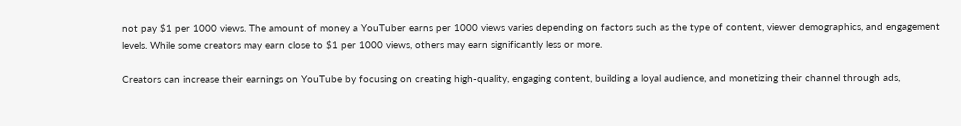not pay $1 per 1000 views. The amount of money a YouTuber earns per 1000 views varies depending on factors such as the type of content, viewer demographics, and engagement levels. While some creators may earn close to $1 per 1000 views, others may earn significantly less or more.

Creators can increase their earnings on YouTube by focusing on creating high-quality, engaging content, building a loyal audience, and monetizing their channel through ads,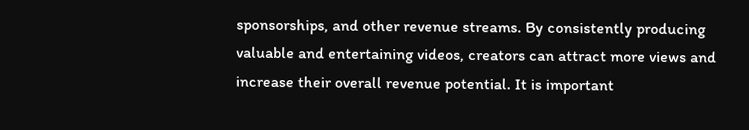sponsorships, and other revenue streams. By consistently producing valuable and entertaining videos, creators can attract more views and increase their overall revenue potential. It is important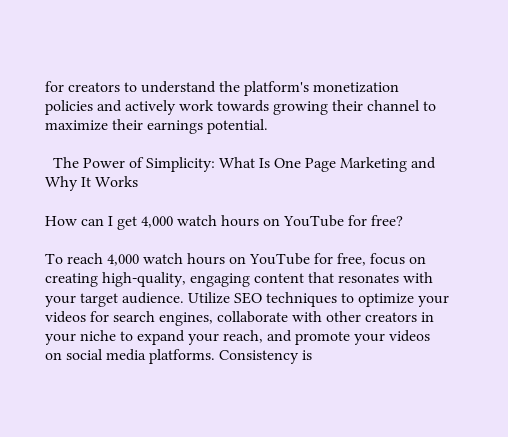for creators to understand the platform's monetization policies and actively work towards growing their channel to maximize their earnings potential.

  The Power of Simplicity: What Is One Page Marketing and Why It Works

How can I get 4,000 watch hours on YouTube for free?

To reach 4,000 watch hours on YouTube for free, focus on creating high-quality, engaging content that resonates with your target audience. Utilize SEO techniques to optimize your videos for search engines, collaborate with other creators in your niche to expand your reach, and promote your videos on social media platforms. Consistency is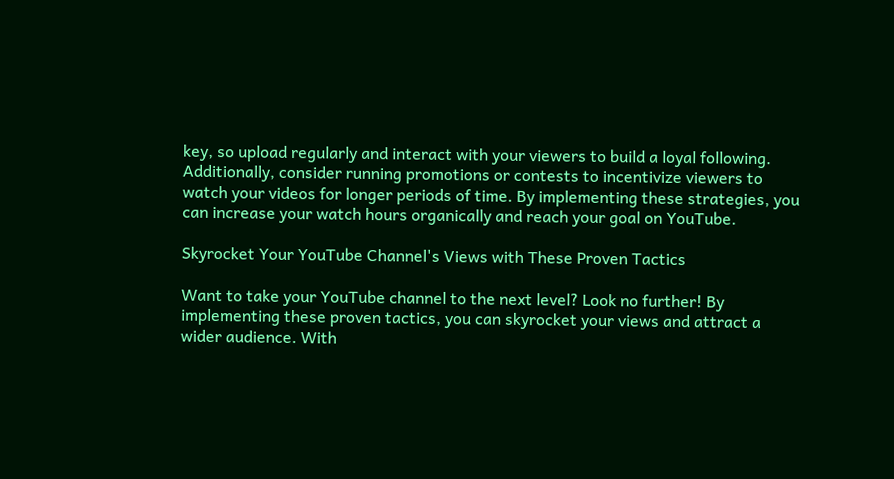key, so upload regularly and interact with your viewers to build a loyal following. Additionally, consider running promotions or contests to incentivize viewers to watch your videos for longer periods of time. By implementing these strategies, you can increase your watch hours organically and reach your goal on YouTube.

Skyrocket Your YouTube Channel's Views with These Proven Tactics

Want to take your YouTube channel to the next level? Look no further! By implementing these proven tactics, you can skyrocket your views and attract a wider audience. With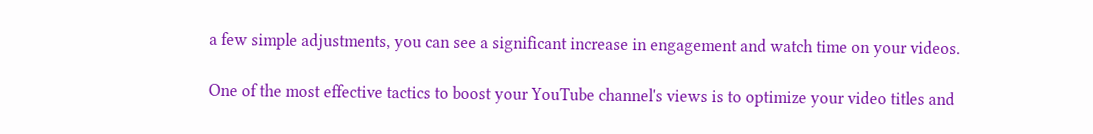a few simple adjustments, you can see a significant increase in engagement and watch time on your videos.

One of the most effective tactics to boost your YouTube channel's views is to optimize your video titles and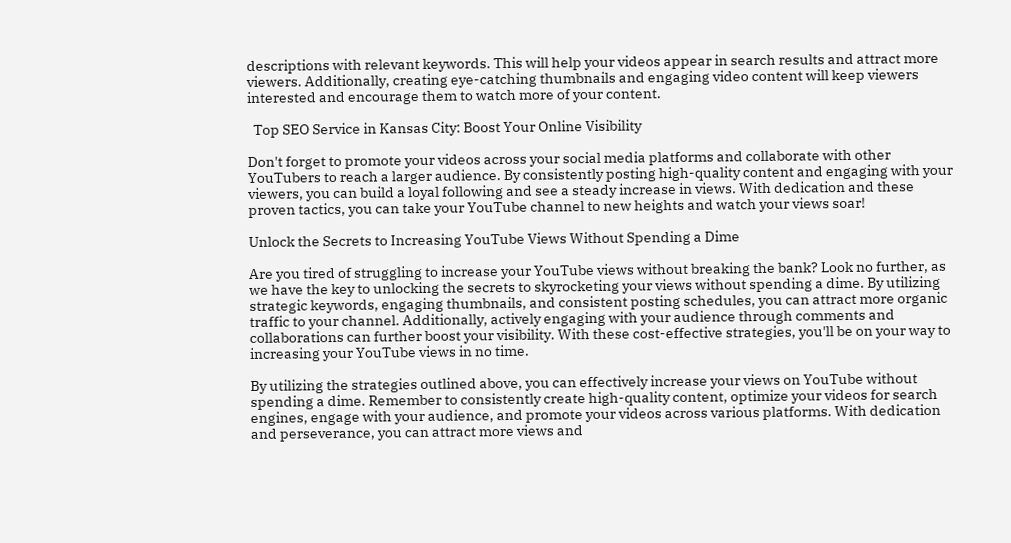descriptions with relevant keywords. This will help your videos appear in search results and attract more viewers. Additionally, creating eye-catching thumbnails and engaging video content will keep viewers interested and encourage them to watch more of your content.

  Top SEO Service in Kansas City: Boost Your Online Visibility

Don't forget to promote your videos across your social media platforms and collaborate with other YouTubers to reach a larger audience. By consistently posting high-quality content and engaging with your viewers, you can build a loyal following and see a steady increase in views. With dedication and these proven tactics, you can take your YouTube channel to new heights and watch your views soar!

Unlock the Secrets to Increasing YouTube Views Without Spending a Dime

Are you tired of struggling to increase your YouTube views without breaking the bank? Look no further, as we have the key to unlocking the secrets to skyrocketing your views without spending a dime. By utilizing strategic keywords, engaging thumbnails, and consistent posting schedules, you can attract more organic traffic to your channel. Additionally, actively engaging with your audience through comments and collaborations can further boost your visibility. With these cost-effective strategies, you'll be on your way to increasing your YouTube views in no time.

By utilizing the strategies outlined above, you can effectively increase your views on YouTube without spending a dime. Remember to consistently create high-quality content, optimize your videos for search engines, engage with your audience, and promote your videos across various platforms. With dedication and perseverance, you can attract more views and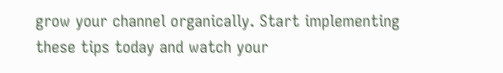grow your channel organically. Start implementing these tips today and watch your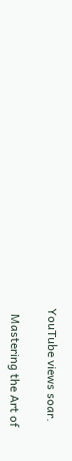YouTube views soar.

  Mastering the Art of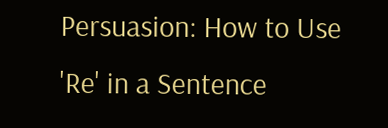Persuasion: How to Use 'Re' in a Sentence